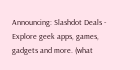Announcing: Slashdot Deals - Explore geek apps, games, gadgets and more. (what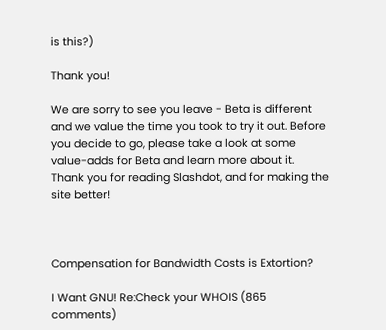is this?)

Thank you!

We are sorry to see you leave - Beta is different and we value the time you took to try it out. Before you decide to go, please take a look at some value-adds for Beta and learn more about it. Thank you for reading Slashdot, and for making the site better!



Compensation for Bandwidth Costs is Extortion?

I Want GNU! Re:Check your WHOIS (865 comments)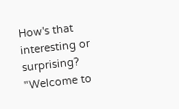How's that interesting or surprising? "Welcome to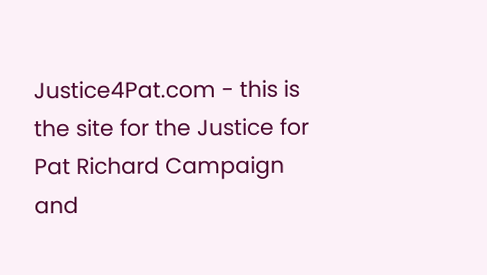Justice4Pat.com - this is the site for the Justice for Pat Richard Campaign and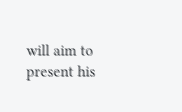will aim to present his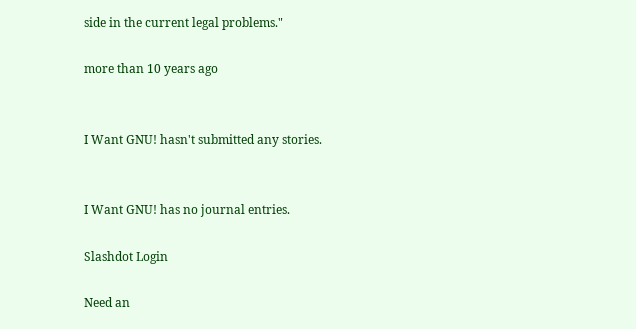side in the current legal problems."

more than 10 years ago


I Want GNU! hasn't submitted any stories.


I Want GNU! has no journal entries.

Slashdot Login

Need an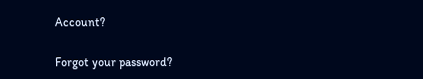Account?

Forgot your password?